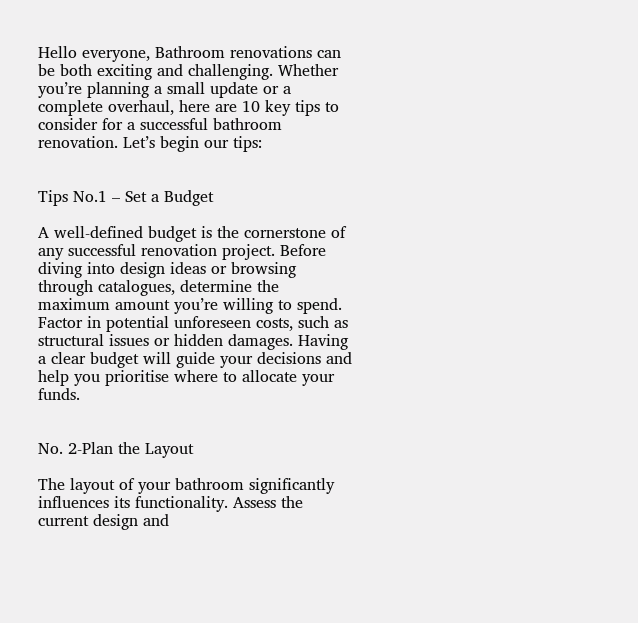Hello everyone, Bathroom renovations can be both exciting and challenging. Whether you’re planning a small update or a complete overhaul, here are 10 key tips to consider for a successful bathroom renovation. Let’s begin our tips:


Tips No.1 – Set a Budget

A well-defined budget is the cornerstone of any successful renovation project. Before diving into design ideas or browsing through catalogues, determine the maximum amount you’re willing to spend. Factor in potential unforeseen costs, such as structural issues or hidden damages. Having a clear budget will guide your decisions and help you prioritise where to allocate your funds.


No. 2-Plan the Layout

The layout of your bathroom significantly influences its functionality. Assess the current design and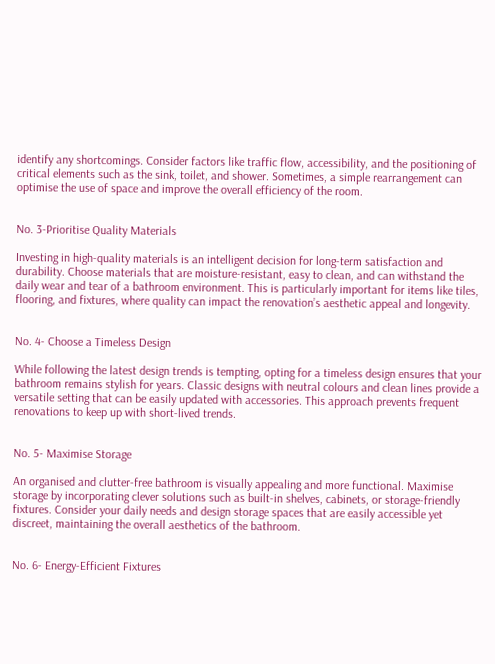identify any shortcomings. Consider factors like traffic flow, accessibility, and the positioning of critical elements such as the sink, toilet, and shower. Sometimes, a simple rearrangement can optimise the use of space and improve the overall efficiency of the room.


No. 3-Prioritise Quality Materials

Investing in high-quality materials is an intelligent decision for long-term satisfaction and durability. Choose materials that are moisture-resistant, easy to clean, and can withstand the daily wear and tear of a bathroom environment. This is particularly important for items like tiles, flooring, and fixtures, where quality can impact the renovation’s aesthetic appeal and longevity.


No. 4- Choose a Timeless Design

While following the latest design trends is tempting, opting for a timeless design ensures that your bathroom remains stylish for years. Classic designs with neutral colours and clean lines provide a versatile setting that can be easily updated with accessories. This approach prevents frequent renovations to keep up with short-lived trends.


No. 5- Maximise Storage

An organised and clutter-free bathroom is visually appealing and more functional. Maximise storage by incorporating clever solutions such as built-in shelves, cabinets, or storage-friendly fixtures. Consider your daily needs and design storage spaces that are easily accessible yet discreet, maintaining the overall aesthetics of the bathroom.


No. 6- Energy-Efficient Fixtures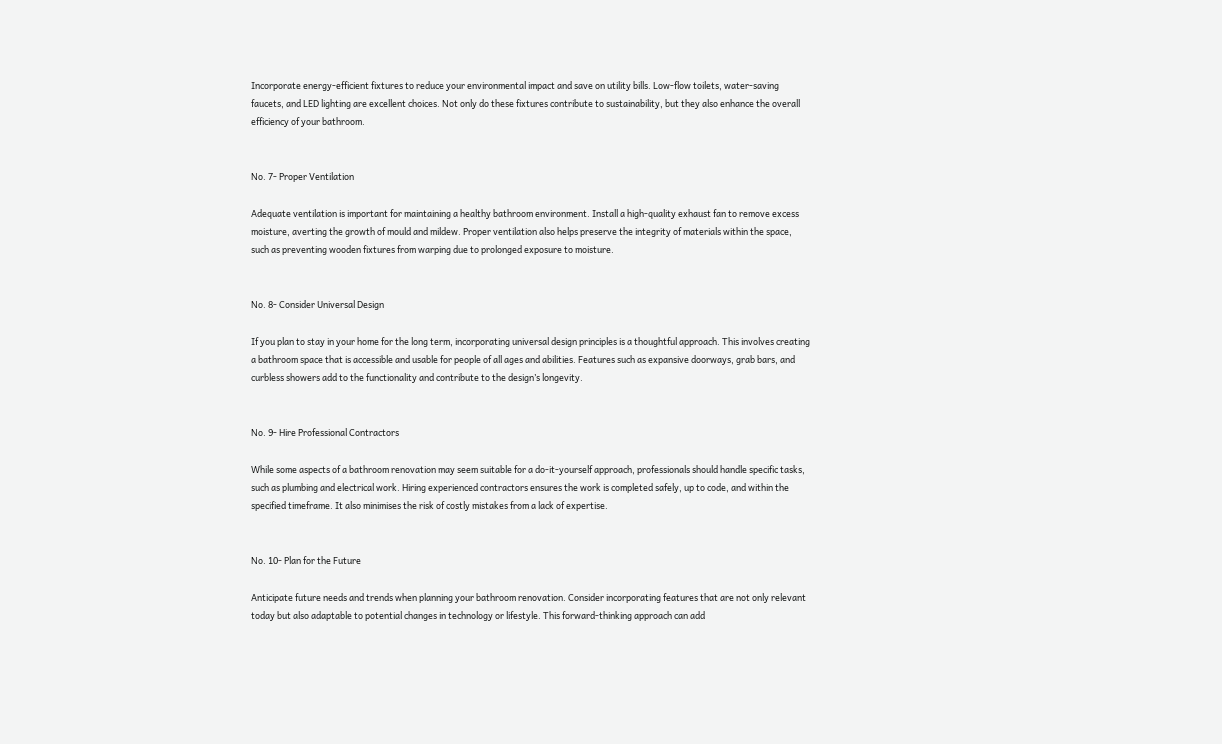Incorporate energy-efficient fixtures to reduce your environmental impact and save on utility bills. Low-flow toilets, water-saving faucets, and LED lighting are excellent choices. Not only do these fixtures contribute to sustainability, but they also enhance the overall efficiency of your bathroom.


No. 7- Proper Ventilation

Adequate ventilation is important for maintaining a healthy bathroom environment. Install a high-quality exhaust fan to remove excess moisture, averting the growth of mould and mildew. Proper ventilation also helps preserve the integrity of materials within the space, such as preventing wooden fixtures from warping due to prolonged exposure to moisture.


No. 8- Consider Universal Design

If you plan to stay in your home for the long term, incorporating universal design principles is a thoughtful approach. This involves creating a bathroom space that is accessible and usable for people of all ages and abilities. Features such as expansive doorways, grab bars, and curbless showers add to the functionality and contribute to the design’s longevity.


No. 9- Hire Professional Contractors

While some aspects of a bathroom renovation may seem suitable for a do-it-yourself approach, professionals should handle specific tasks, such as plumbing and electrical work. Hiring experienced contractors ensures the work is completed safely, up to code, and within the specified timeframe. It also minimises the risk of costly mistakes from a lack of expertise.


No. 10- Plan for the Future

Anticipate future needs and trends when planning your bathroom renovation. Consider incorporating features that are not only relevant today but also adaptable to potential changes in technology or lifestyle. This forward-thinking approach can add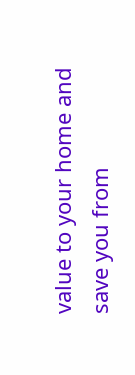value to your home and save you from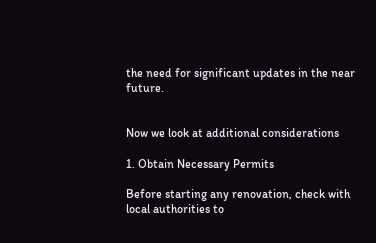the need for significant updates in the near future.


Now we look at additional considerations

1. Obtain Necessary Permits

Before starting any renovation, check with local authorities to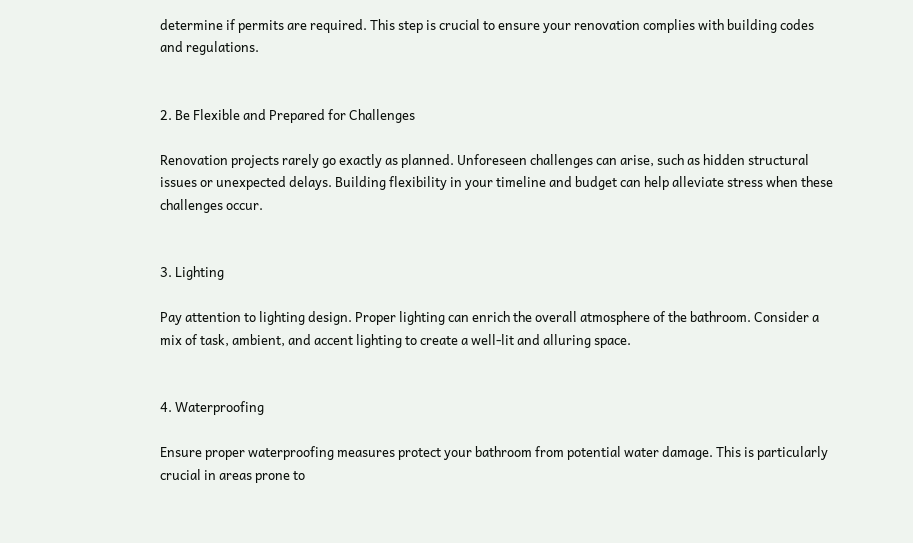determine if permits are required. This step is crucial to ensure your renovation complies with building codes and regulations.


2. Be Flexible and Prepared for Challenges

Renovation projects rarely go exactly as planned. Unforeseen challenges can arise, such as hidden structural issues or unexpected delays. Building flexibility in your timeline and budget can help alleviate stress when these challenges occur.


3. Lighting

Pay attention to lighting design. Proper lighting can enrich the overall atmosphere of the bathroom. Consider a mix of task, ambient, and accent lighting to create a well-lit and alluring space.


4. Waterproofing

Ensure proper waterproofing measures protect your bathroom from potential water damage. This is particularly crucial in areas prone to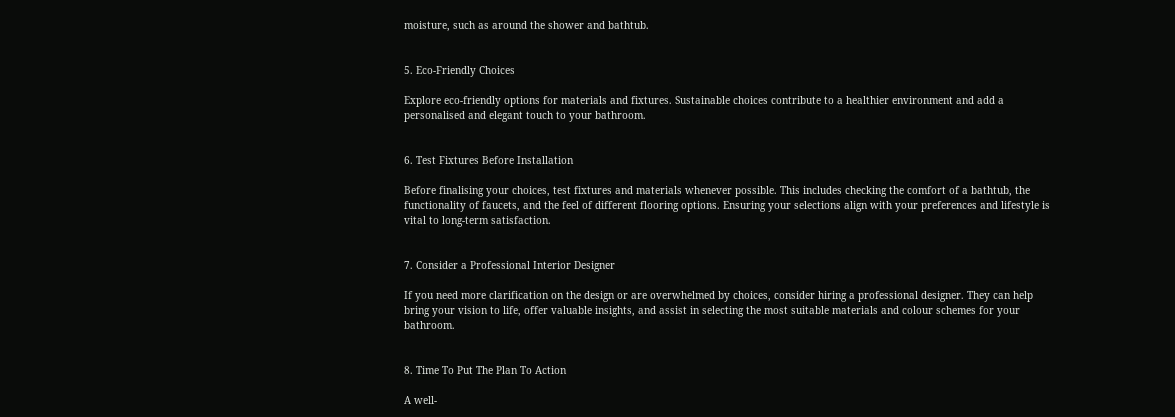moisture, such as around the shower and bathtub.


5. Eco-Friendly Choices

Explore eco-friendly options for materials and fixtures. Sustainable choices contribute to a healthier environment and add a personalised and elegant touch to your bathroom.


6. Test Fixtures Before Installation

Before finalising your choices, test fixtures and materials whenever possible. This includes checking the comfort of a bathtub, the functionality of faucets, and the feel of different flooring options. Ensuring your selections align with your preferences and lifestyle is vital to long-term satisfaction.


7. Consider a Professional Interior Designer

If you need more clarification on the design or are overwhelmed by choices, consider hiring a professional designer. They can help bring your vision to life, offer valuable insights, and assist in selecting the most suitable materials and colour schemes for your bathroom.


8. Time To Put The Plan To Action

A well-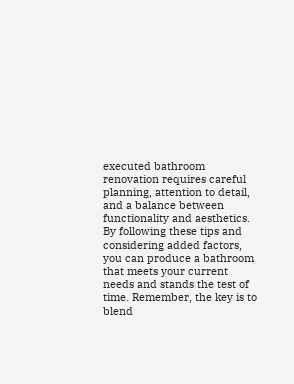executed bathroom renovation requires careful planning, attention to detail, and a balance between functionality and aesthetics. By following these tips and considering added factors, you can produce a bathroom that meets your current needs and stands the test of time. Remember, the key is to blend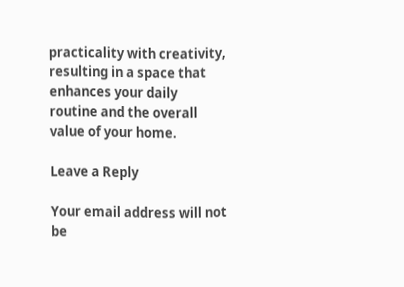practicality with creativity, resulting in a space that enhances your daily routine and the overall value of your home.

Leave a Reply

Your email address will not be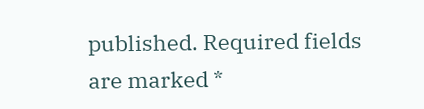published. Required fields are marked *